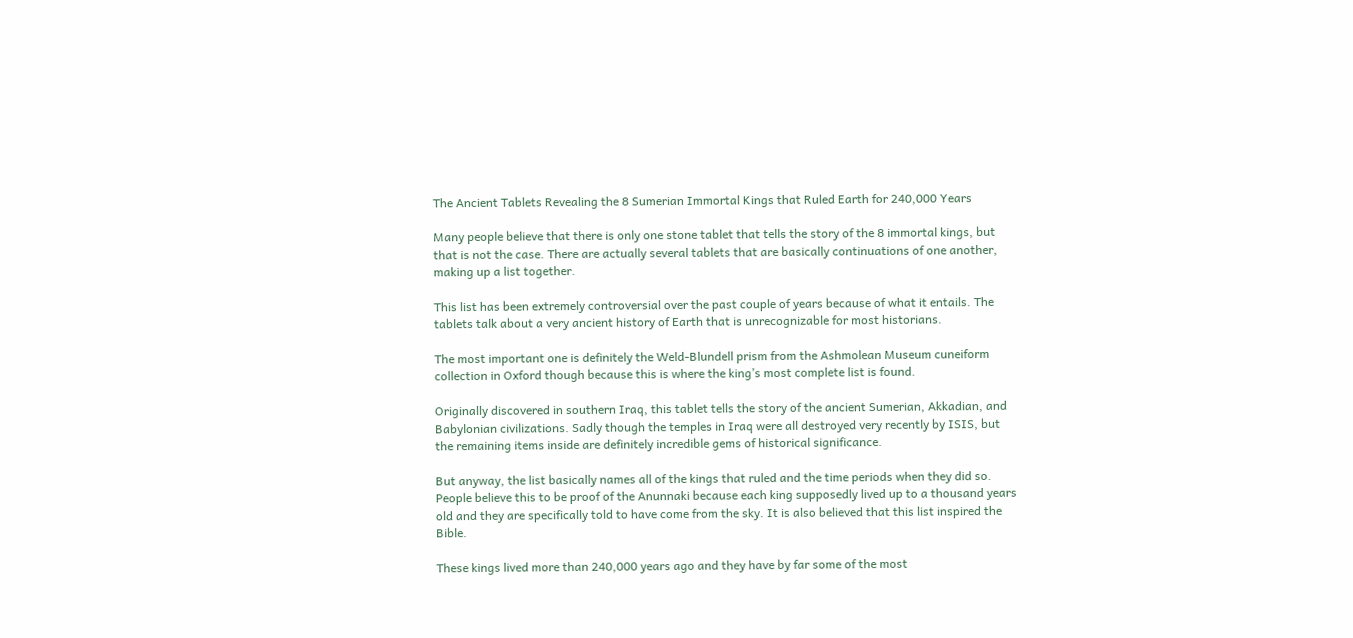The Ancient Tablets Revealing the 8 Sumerian Immortal Kings that Ruled Earth for 240,000 Years

Many people believe that there is only one stone tablet that tells the story of the 8 immortal kings, but that is not the case. There are actually several tablets that are basically continuations of one another, making up a list together.

This list has been extremely controversial over the past couple of years because of what it entails. The tablets talk about a very ancient history of Earth that is unrecognizable for most historians.

The most important one is definitely the Weld-Blundell prism from the Ashmolean Museum cuneiform collection in Oxford though because this is where the king’s most complete list is found.

Originally discovered in southern Iraq, this tablet tells the story of the ancient Sumerian, Akkadian, and Babylonian civilizations. Sadly though the temples in Iraq were all destroyed very recently by ISIS, but the remaining items inside are definitely incredible gems of historical significance.

But anyway, the list basically names all of the kings that ruled and the time periods when they did so. People believe this to be proof of the Anunnaki because each king supposedly lived up to a thousand years old and they are specifically told to have come from the sky. It is also believed that this list inspired the Bible.

These kings lived more than 240,000 years ago and they have by far some of the most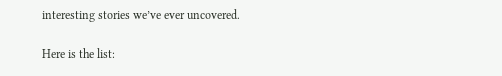interesting stories we’ve ever uncovered.

Here is the list: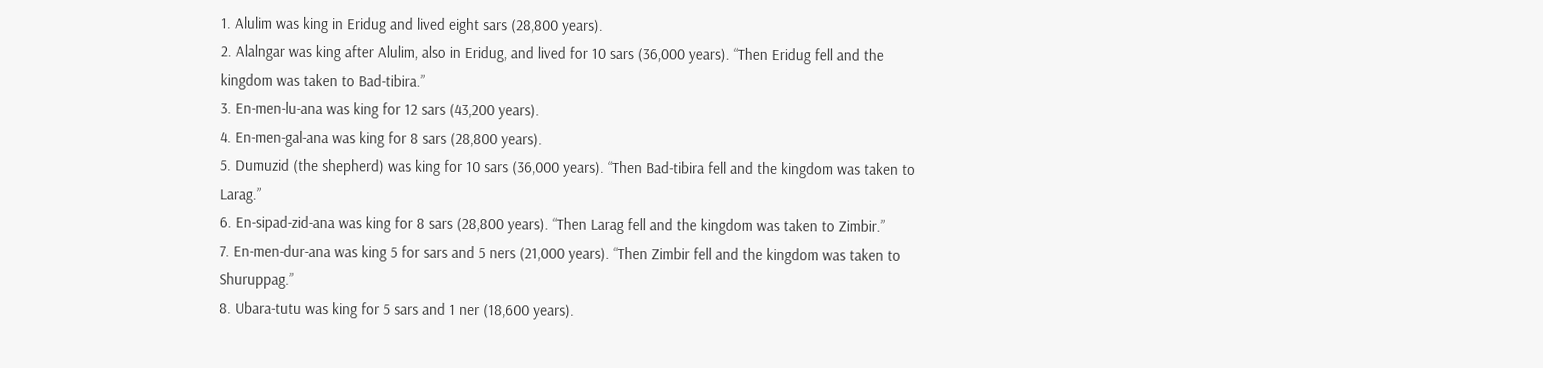1. Alulim was king in Eridug and lived eight sars (28,800 years).
2. Alalngar was king after Alulim, also in Eridug, and lived for 10 sars (36,000 years). “Then Eridug fell and the kingdom was taken to Bad-tibira.”
3. En-men-lu-ana was king for 12 sars (43,200 years).
4. En-men-gal-ana was king for 8 sars (28,800 years).
5. Dumuzid (the shepherd) was king for 10 sars (36,000 years). “Then Bad-tibira fell and the kingdom was taken to Larag.”
6. En-sipad-zid-ana was king for 8 sars (28,800 years). “Then Larag fell and the kingdom was taken to Zimbir.”
7. En-men-dur-ana was king 5 for sars and 5 ners (21,000 years). “Then Zimbir fell and the kingdom was taken to Shuruppag.”
8. Ubara-tutu was king for 5 sars and 1 ner (18,600 years).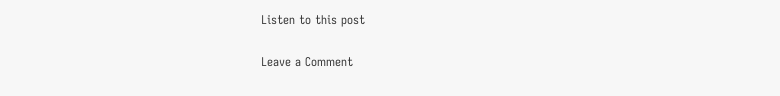Listen to this post

Leave a Comment